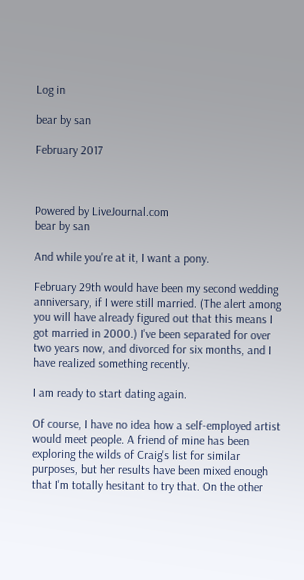Log in

bear by san

February 2017



Powered by LiveJournal.com
bear by san

And while you're at it, I want a pony.

February 29th would have been my second wedding anniversary, if I were still married. (The alert among you will have already figured out that this means I got married in 2000.) I've been separated for over two years now, and divorced for six months, and I have realized something recently.

I am ready to start dating again.

Of course, I have no idea how a self-employed artist would meet people. A friend of mine has been exploring the wilds of Craig's list for similar purposes, but her results have been mixed enough that I'm totally hesitant to try that. On the other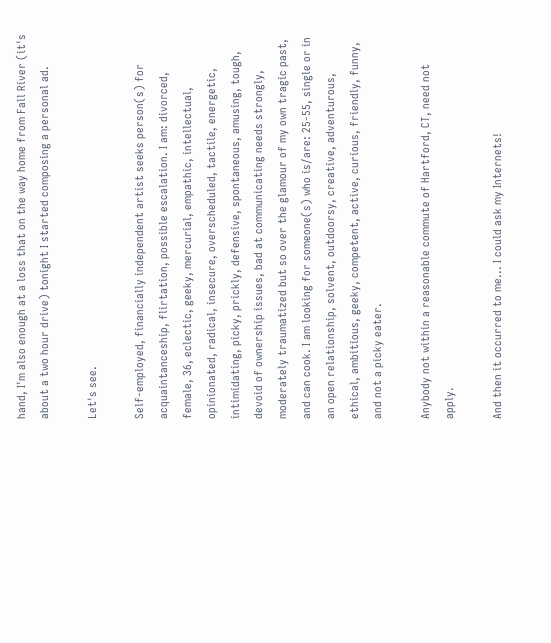hand, I'm also enough at a loss that on the way home from Fall River (it's about a two hour drive) tonight I started composing a personal ad.

Let's see.

Self-employed, financially independent artist seeks person(s) for acquaintanceship, flirtation, possible escalation. I am: divorced, female, 36, eclectic, geeky, mercurial, empathic, intellectual, opinionated, radical, insecure, overscheduled, tactile, energetic, intimidating, picky, prickly, defensive, spontaneous, amusing, tough, devoid of ownership issues, bad at communicating needs strongly, moderately traumatized but so over the glamour of my own tragic past, and can cook. I am looking for someone(s) who is/are: 25-55, single or in an open relationship, solvent, outdoorsy, creative, adventurous, ethical, ambitious, geeky, competent, active, curious, friendly, funny, and not a picky eater.

Anybody not within a reasonable commute of Hartford, CT, need not apply.

And then it occurred to me... I could ask my Internets!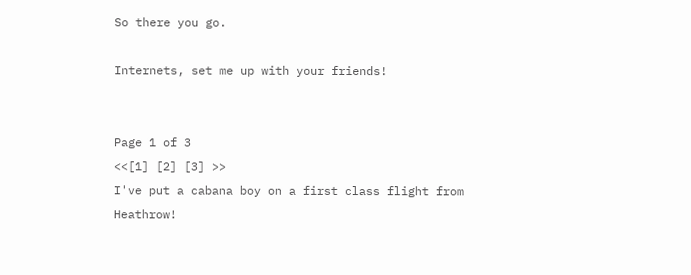So there you go.

Internets, set me up with your friends!


Page 1 of 3
<<[1] [2] [3] >>
I've put a cabana boy on a first class flight from Heathrow!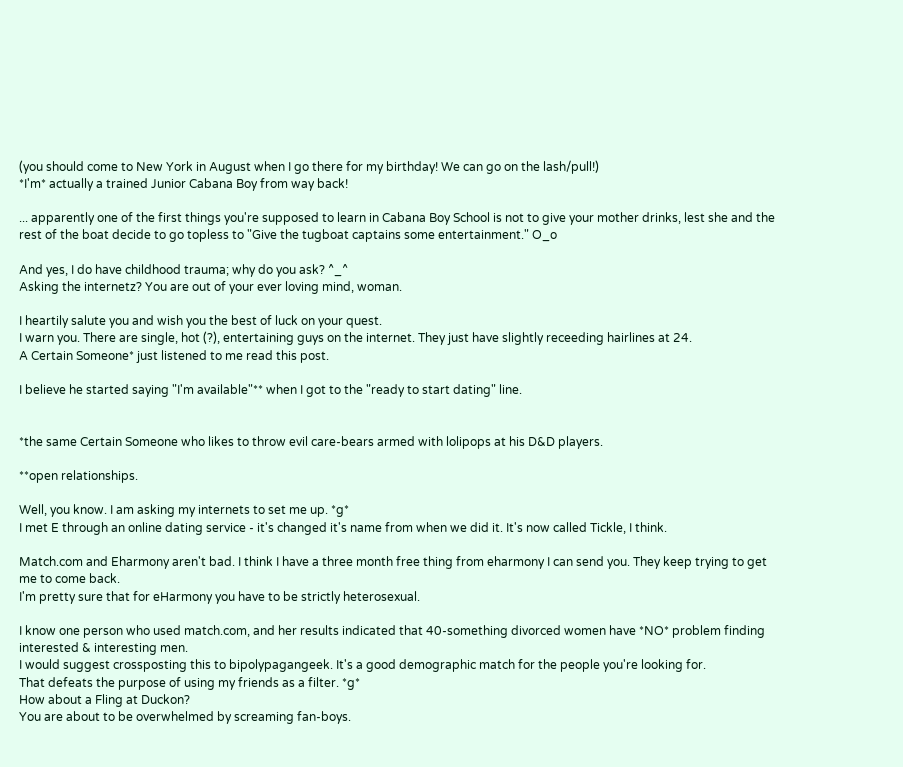(you should come to New York in August when I go there for my birthday! We can go on the lash/pull!)
*I'm* actually a trained Junior Cabana Boy from way back!

... apparently one of the first things you're supposed to learn in Cabana Boy School is not to give your mother drinks, lest she and the rest of the boat decide to go topless to "Give the tugboat captains some entertainment." O_o

And yes, I do have childhood trauma; why do you ask? ^_^
Asking the internetz? You are out of your ever loving mind, woman.

I heartily salute you and wish you the best of luck on your quest.
I warn you. There are single, hot (?), entertaining guys on the internet. They just have slightly receeding hairlines at 24.
A Certain Someone* just listened to me read this post.

I believe he started saying "I'm available"** when I got to the "ready to start dating" line.


*the same Certain Someone who likes to throw evil care-bears armed with lolipops at his D&D players.

**open relationships.

Well, you know. I am asking my internets to set me up. *g*
I met E through an online dating service - it's changed it's name from when we did it. It's now called Tickle, I think.

Match.com and Eharmony aren't bad. I think I have a three month free thing from eharmony I can send you. They keep trying to get me to come back.
I'm pretty sure that for eHarmony you have to be strictly heterosexual.

I know one person who used match.com, and her results indicated that 40-something divorced women have *NO* problem finding interested & interesting men.
I would suggest crossposting this to bipolypagangeek. It's a good demographic match for the people you're looking for.
That defeats the purpose of using my friends as a filter. *g*
How about a Fling at Duckon?
You are about to be overwhelmed by screaming fan-boys.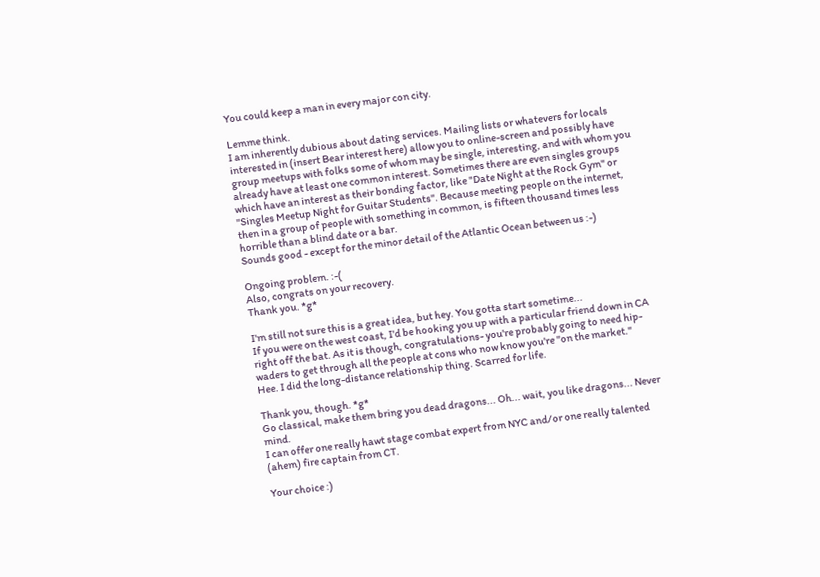You could keep a man in every major con city.

Lemme think.
I am inherently dubious about dating services. Mailing lists or whatevers for locals interested in (insert Bear interest here) allow you to online-screen and possibly have group meetups with folks some of whom may be single, interesting, and with whom you already have at least one common interest. Sometimes there are even singles groups which have an interest as their bonding factor, like "Date Night at the Rock Gym" or "Singles Meetup Night for Guitar Students". Because meeting people on the internet, then in a group of people with something in common, is fifteen thousand times less horrible than a blind date or a bar.
Sounds good - except for the minor detail of the Atlantic Ocean between us :-)

Ongoing problem. :-(
Also, congrats on your recovery.
Thank you. *g*

I'm still not sure this is a great idea, but hey. You gotta start sometime...
If you were on the west coast, I'd be hooking you up with a particular friend down in CA right off the bat. As it is though, congratulations- you're probably going to need hip-waders to get through all the people at cons who now know you're "on the market."
Hee. I did the long-distance relationship thing. Scarred for life.

Thank you, though. *g*
Go classical, make them bring you dead dragons... Oh... wait, you like dragons... Never mind.
I can offer one really hawt stage combat expert from NYC and/or one really talented (ahem) fire captain from CT.

Your choice :)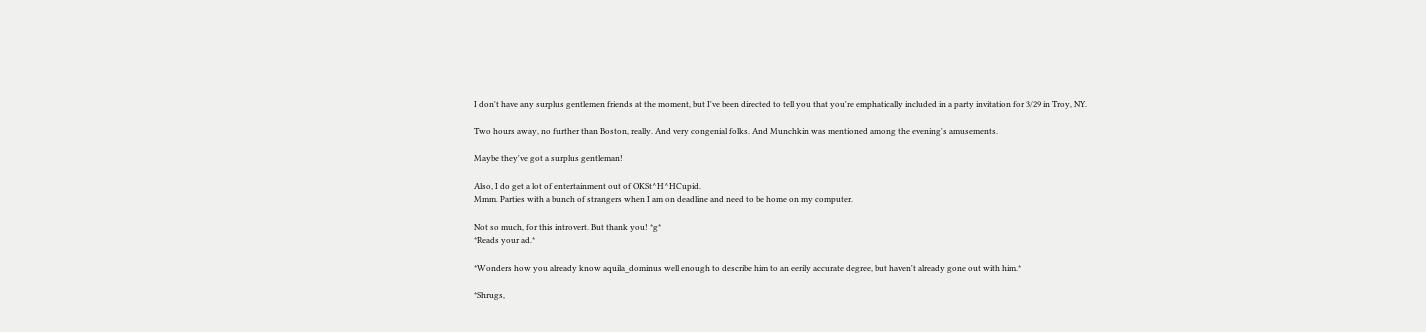I don't have any surplus gentlemen friends at the moment, but I've been directed to tell you that you're emphatically included in a party invitation for 3/29 in Troy, NY.

Two hours away, no further than Boston, really. And very congenial folks. And Munchkin was mentioned among the evening's amusements.

Maybe they've got a surplus gentleman!

Also, I do get a lot of entertainment out of OKSt^H^HCupid.
Mmm. Parties with a bunch of strangers when I am on deadline and need to be home on my computer.

Not so much, for this introvert. But thank you! *g*
*Reads your ad.*

*Wonders how you already know aquila_dominus well enough to describe him to an eerily accurate degree, but haven't already gone out with him.*

*Shrugs,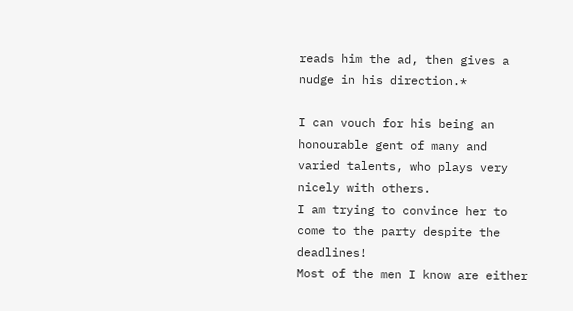reads him the ad, then gives a nudge in his direction.*

I can vouch for his being an honourable gent of many and varied talents, who plays very nicely with others.
I am trying to convince her to come to the party despite the deadlines!
Most of the men I know are either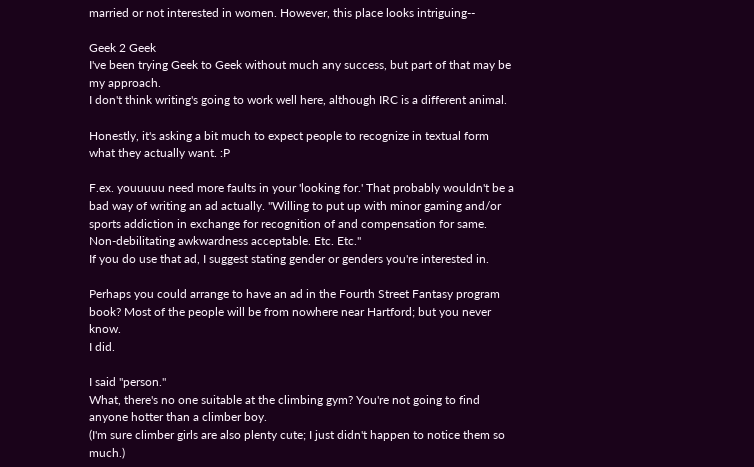married or not interested in women. However, this place looks intriguing--

Geek 2 Geek
I've been trying Geek to Geek without much any success, but part of that may be my approach.
I don't think writing's going to work well here, although IRC is a different animal.

Honestly, it's asking a bit much to expect people to recognize in textual form what they actually want. :P

F.ex. youuuuu need more faults in your 'looking for.' That probably wouldn't be a bad way of writing an ad actually. "Willing to put up with minor gaming and/or sports addiction in exchange for recognition of and compensation for same. Non-debilitating awkwardness acceptable. Etc. Etc."
If you do use that ad, I suggest stating gender or genders you're interested in.

Perhaps you could arrange to have an ad in the Fourth Street Fantasy program book? Most of the people will be from nowhere near Hartford; but you never know.
I did.

I said "person."
What, there's no one suitable at the climbing gym? You're not going to find anyone hotter than a climber boy.
(I'm sure climber girls are also plenty cute; I just didn't happen to notice them so much.)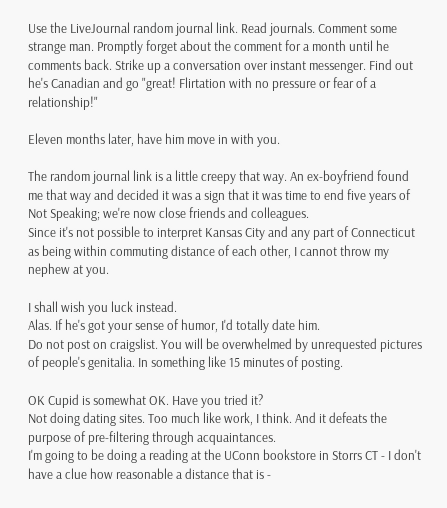Use the LiveJournal random journal link. Read journals. Comment some strange man. Promptly forget about the comment for a month until he comments back. Strike up a conversation over instant messenger. Find out he's Canadian and go "great! Flirtation with no pressure or fear of a relationship!"

Eleven months later, have him move in with you.

The random journal link is a little creepy that way. An ex-boyfriend found me that way and decided it was a sign that it was time to end five years of Not Speaking; we're now close friends and colleagues.
Since it's not possible to interpret Kansas City and any part of Connecticut as being within commuting distance of each other, I cannot throw my nephew at you.

I shall wish you luck instead.
Alas. If he's got your sense of humor, I'd totally date him.
Do not post on craigslist. You will be overwhelmed by unrequested pictures of people's genitalia. In something like 15 minutes of posting.

OK Cupid is somewhat OK. Have you tried it?
Not doing dating sites. Too much like work, I think. And it defeats the purpose of pre-filtering through acquaintances.
I'm going to be doing a reading at the UConn bookstore in Storrs CT - I don't have a clue how reasonable a distance that is -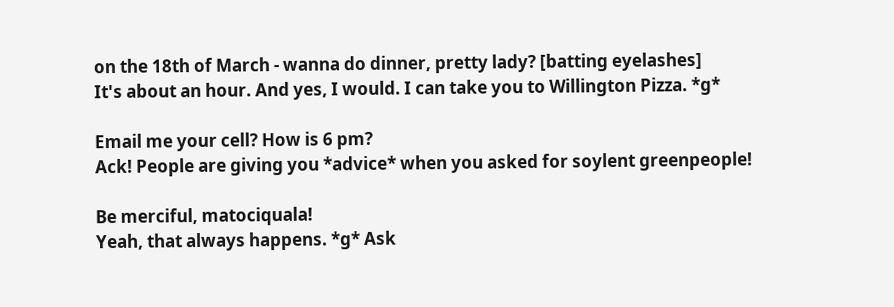on the 18th of March - wanna do dinner, pretty lady? [batting eyelashes]
It's about an hour. And yes, I would. I can take you to Willington Pizza. *g*

Email me your cell? How is 6 pm?
Ack! People are giving you *advice* when you asked for soylent greenpeople!

Be merciful, matociquala!
Yeah, that always happens. *g* Ask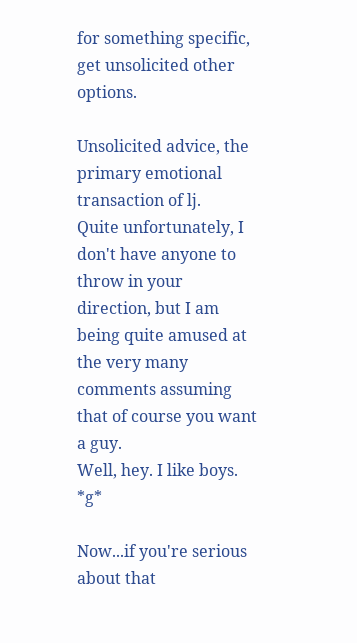for something specific, get unsolicited other options.

Unsolicited advice, the primary emotional transaction of lj.
Quite unfortunately, I don't have anyone to throw in your direction, but I am being quite amused at the very many comments assuming that of course you want a guy.
Well, hey. I like boys. *g*

Now...if you're serious about that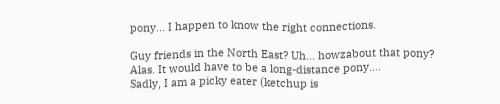pony... I happen to know the right connections.

Guy friends in the North East? Uh... howzabout that pony?
Alas. It would have to be a long-distance pony....
Sadly, I am a picky eater (ketchup is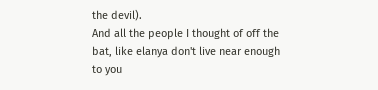the devil).
And all the people I thought of off the bat, like elanya don't live near enough to you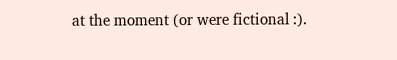at the moment (or were fictional :).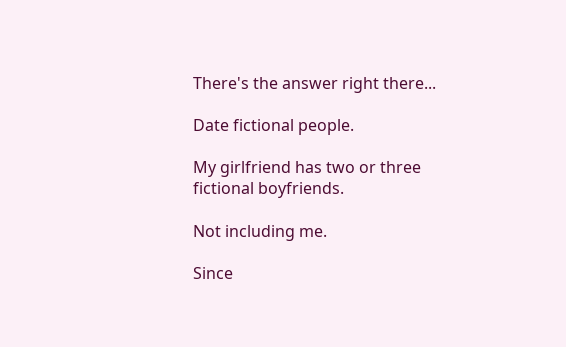There's the answer right there...

Date fictional people.

My girlfriend has two or three fictional boyfriends.

Not including me.

Since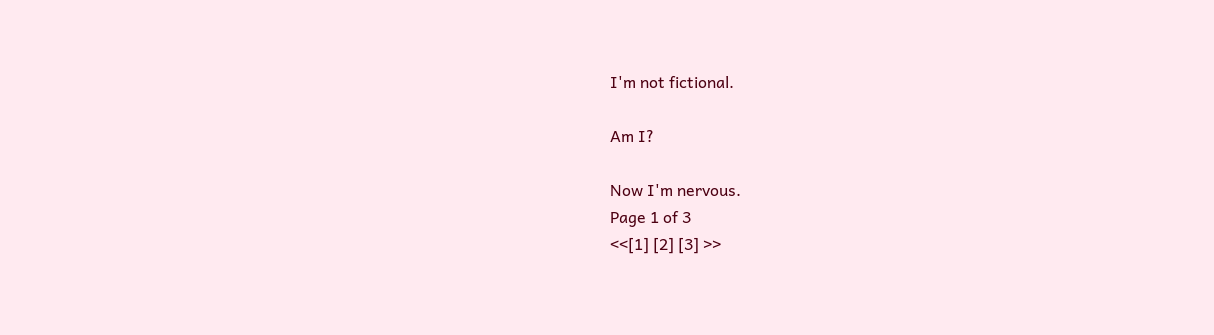I'm not fictional.

Am I?

Now I'm nervous.
Page 1 of 3
<<[1] [2] [3] >>